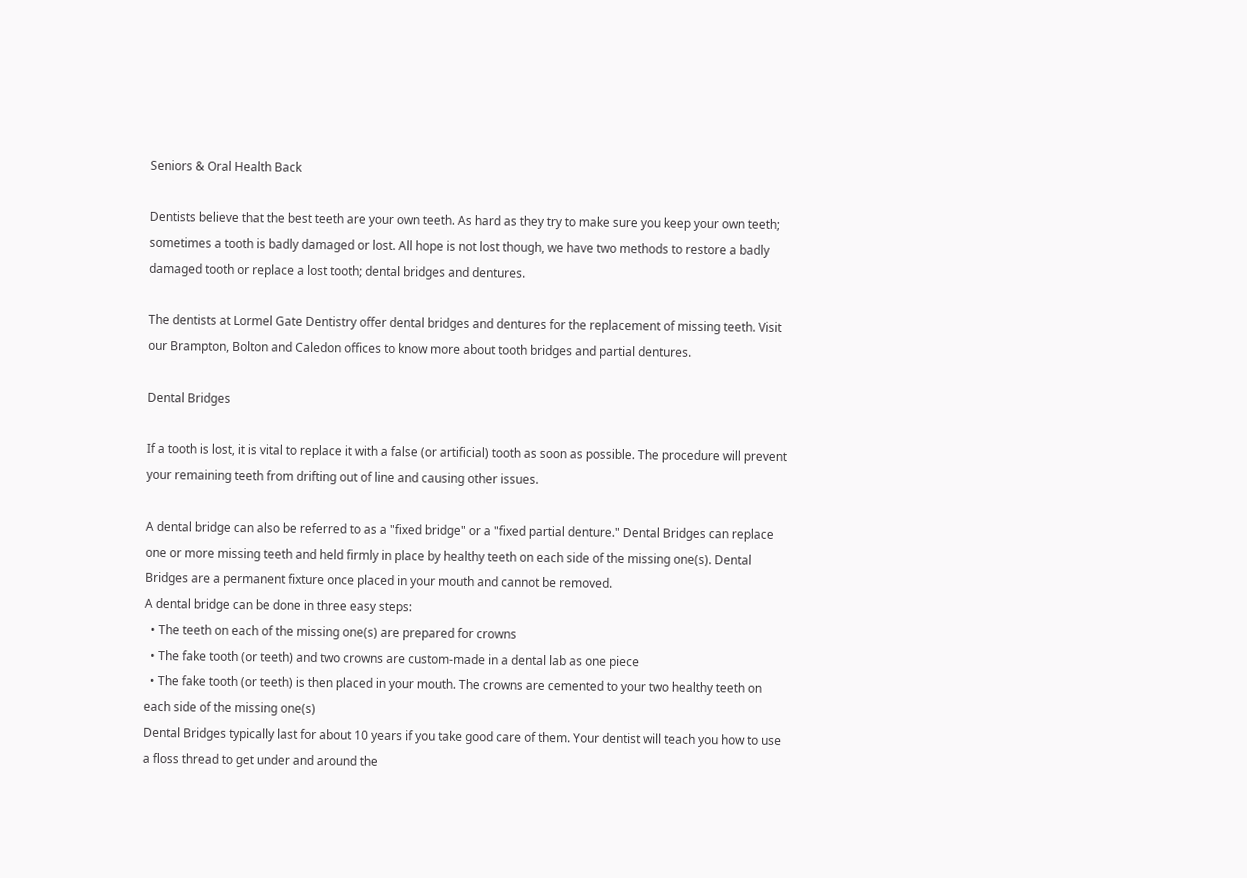Seniors & Oral Health Back

Dentists believe that the best teeth are your own teeth. As hard as they try to make sure you keep your own teeth; sometimes a tooth is badly damaged or lost. All hope is not lost though, we have two methods to restore a badly damaged tooth or replace a lost tooth; dental bridges and dentures.

The dentists at Lormel Gate Dentistry offer dental bridges and dentures for the replacement of missing teeth. Visit our Brampton, Bolton and Caledon offices to know more about tooth bridges and partial dentures.

Dental Bridges

If a tooth is lost, it is vital to replace it with a false (or artificial) tooth as soon as possible. The procedure will prevent your remaining teeth from drifting out of line and causing other issues.

A dental bridge can also be referred to as a "fixed bridge" or a "fixed partial denture." Dental Bridges can replace one or more missing teeth and held firmly in place by healthy teeth on each side of the missing one(s). Dental Bridges are a permanent fixture once placed in your mouth and cannot be removed.
A dental bridge can be done in three easy steps:
  • The teeth on each of the missing one(s) are prepared for crowns
  • The fake tooth (or teeth) and two crowns are custom-made in a dental lab as one piece
  • The fake tooth (or teeth) is then placed in your mouth. The crowns are cemented to your two healthy teeth on each side of the missing one(s)
Dental Bridges typically last for about 10 years if you take good care of them. Your dentist will teach you how to use a floss thread to get under and around the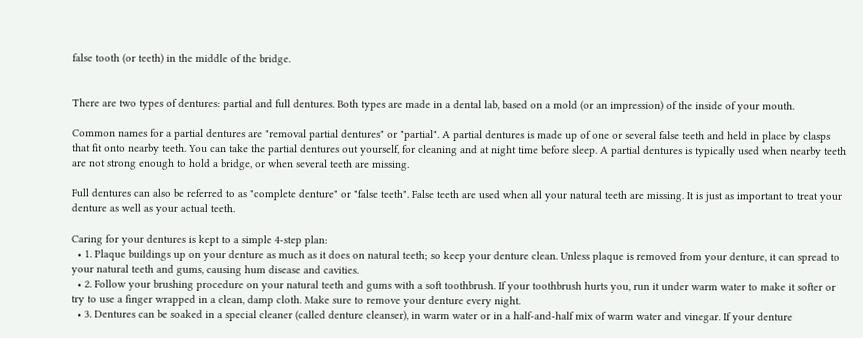false tooth (or teeth) in the middle of the bridge.


There are two types of dentures: partial and full dentures. Both types are made in a dental lab, based on a mold (or an impression) of the inside of your mouth.

Common names for a partial dentures are "removal partial dentures" or "partial". A partial dentures is made up of one or several false teeth and held in place by clasps that fit onto nearby teeth. You can take the partial dentures out yourself, for cleaning and at night time before sleep. A partial dentures is typically used when nearby teeth are not strong enough to hold a bridge, or when several teeth are missing.

Full dentures can also be referred to as "complete denture" or "false teeth". False teeth are used when all your natural teeth are missing. It is just as important to treat your denture as well as your actual teeth.

Caring for your dentures is kept to a simple 4-step plan:
  • 1. Plaque buildings up on your denture as much as it does on natural teeth; so keep your denture clean. Unless plaque is removed from your denture, it can spread to your natural teeth and gums, causing hum disease and cavities.
  • 2. Follow your brushing procedure on your natural teeth and gums with a soft toothbrush. If your toothbrush hurts you, run it under warm water to make it softer or try to use a finger wrapped in a clean, damp cloth. Make sure to remove your denture every night.
  • 3. Dentures can be soaked in a special cleaner (called denture cleanser), in warm water or in a half-and-half mix of warm water and vinegar. If your denture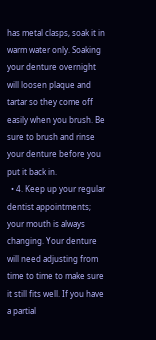has metal clasps, soak it in warm water only. Soaking your denture overnight will loosen plaque and tartar so they come off easily when you brush. Be sure to brush and rinse your denture before you put it back in.
  • 4. Keep up your regular dentist appointments; your mouth is always changing. Your denture will need adjusting from time to time to make sure it still fits well. If you have a partial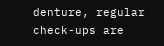denture, regular check-ups are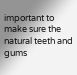important to make sure the natural teeth and gums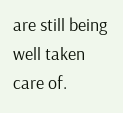are still being well taken care of.